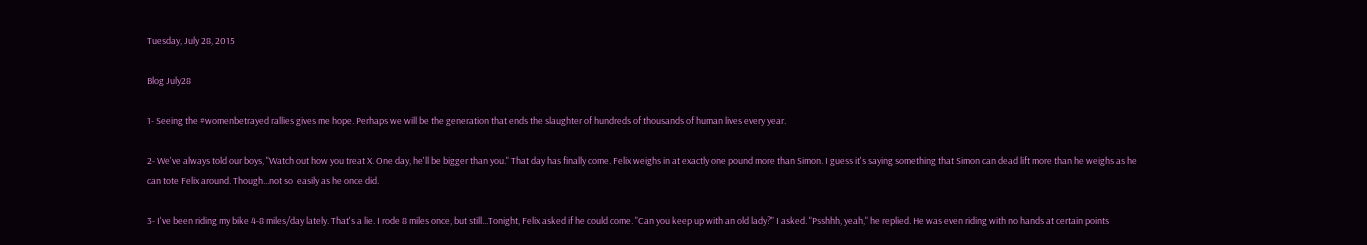Tuesday, July 28, 2015

Blog July28

1- Seeing the #womenbetrayed rallies gives me hope. Perhaps we will be the generation that ends the slaughter of hundreds of thousands of human lives every year.

2- We've always told our boys, "Watch out how you treat X. One day, he'll be bigger than you." That day has finally come. Felix weighs in at exactly one pound more than Simon. I guess it's saying something that Simon can dead lift more than he weighs as he can tote Felix around. Though...not so  easily as he once did.

3- I've been riding my bike 4-8 miles/day lately. That's a lie. I rode 8 miles once, but still...Tonight, Felix asked if he could come. "Can you keep up with an old lady?" I asked. "Psshhh, yeah," he replied. He was even riding with no hands at certain points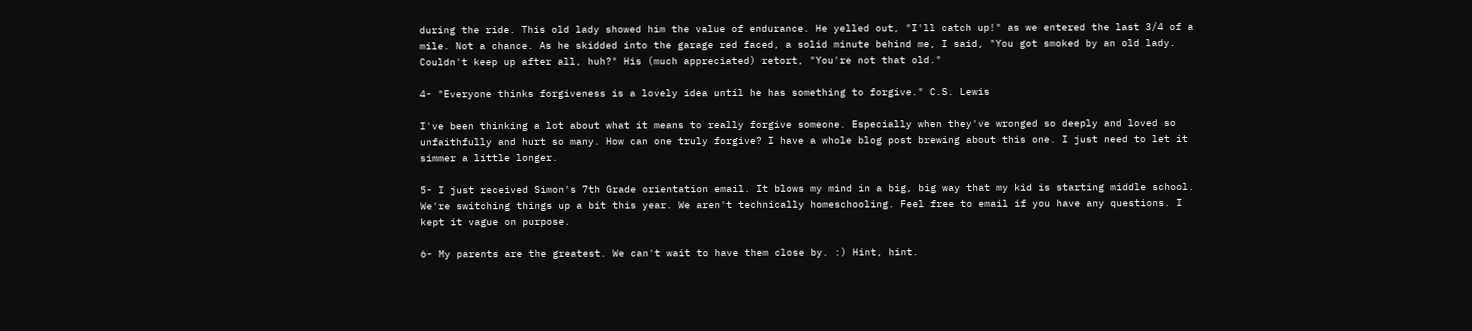during the ride. This old lady showed him the value of endurance. He yelled out, "I'll catch up!" as we entered the last 3/4 of a mile. Not a chance. As he skidded into the garage red faced, a solid minute behind me, I said, "You got smoked by an old lady. Couldn't keep up after all, huh?" His (much appreciated) retort, "You're not that old."

4- "Everyone thinks forgiveness is a lovely idea until he has something to forgive." C.S. Lewis

I've been thinking a lot about what it means to really forgive someone. Especially when they've wronged so deeply and loved so unfaithfully and hurt so many. How can one truly forgive? I have a whole blog post brewing about this one. I just need to let it simmer a little longer.

5- I just received Simon's 7th Grade orientation email. It blows my mind in a big, big way that my kid is starting middle school. We're switching things up a bit this year. We aren't technically homeschooling. Feel free to email if you have any questions. I kept it vague on purpose.

6- My parents are the greatest. We can't wait to have them close by. :) Hint, hint.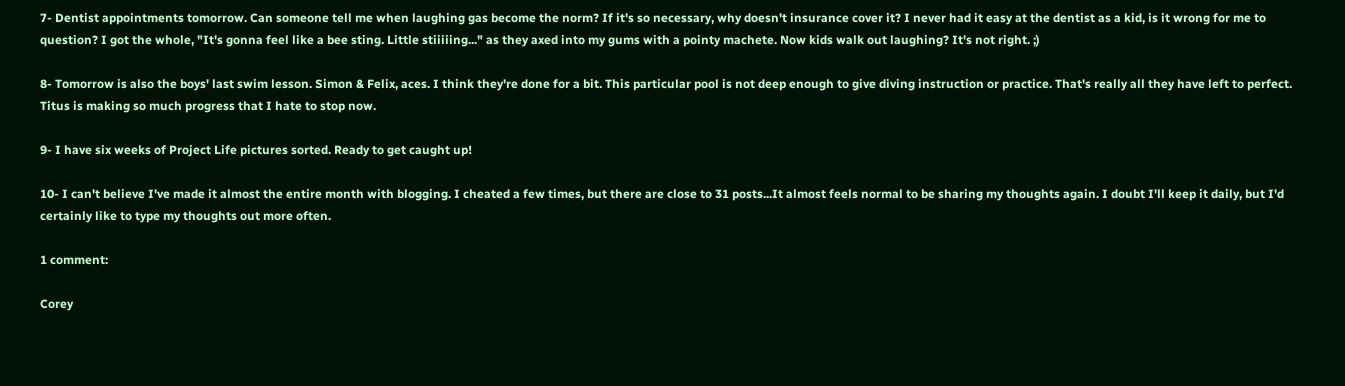7- Dentist appointments tomorrow. Can someone tell me when laughing gas become the norm? If it's so necessary, why doesn't insurance cover it? I never had it easy at the dentist as a kid, is it wrong for me to question? I got the whole, "It's gonna feel like a bee sting. Little stiiiiing..." as they axed into my gums with a pointy machete. Now kids walk out laughing? It's not right. ;)

8- Tomorrow is also the boys' last swim lesson. Simon & Felix, aces. I think they're done for a bit. This particular pool is not deep enough to give diving instruction or practice. That's really all they have left to perfect. Titus is making so much progress that I hate to stop now.

9- I have six weeks of Project Life pictures sorted. Ready to get caught up!

10- I can't believe I've made it almost the entire month with blogging. I cheated a few times, but there are close to 31 posts...It almost feels normal to be sharing my thoughts again. I doubt I'll keep it daily, but I'd certainly like to type my thoughts out more often.

1 comment:

Corey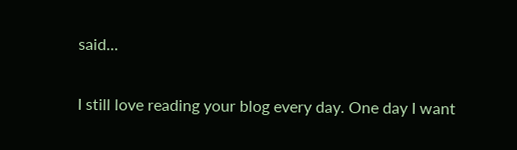said...

I still love reading your blog every day. One day I want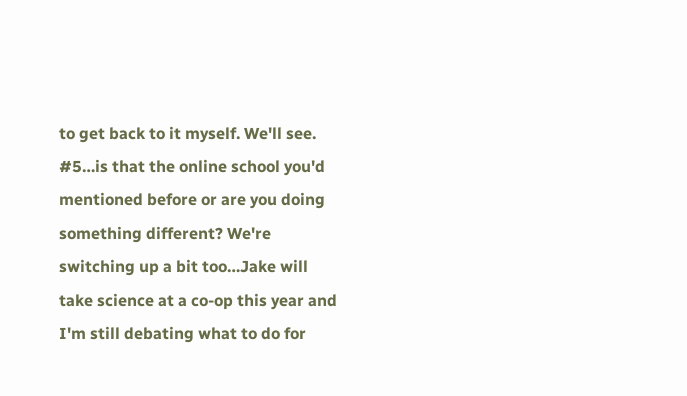to get back to it myself. We'll see. #5…is that the online school you'd mentioned before or are you doing something different? We're switching up a bit too…Jake will take science at a co-op this year and I'm still debating what to do for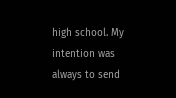high school. My intention was always to send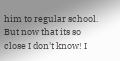him to regular school. But now that its so close I don't know! I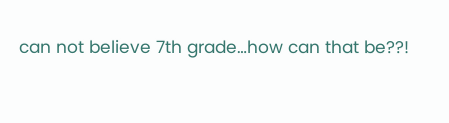can not believe 7th grade…how can that be??!